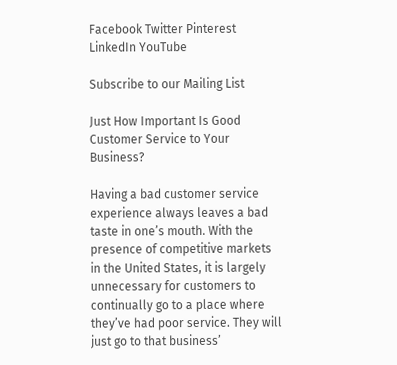Facebook Twitter Pinterest LinkedIn YouTube

Subscribe to our Mailing List

Just How Important Is Good Customer Service to Your Business?

Having a bad customer service experience always leaves a bad taste in one’s mouth. With the presence of competitive markets in the United States, it is largely unnecessary for customers to continually go to a place where they’ve had poor service. They will just go to that business’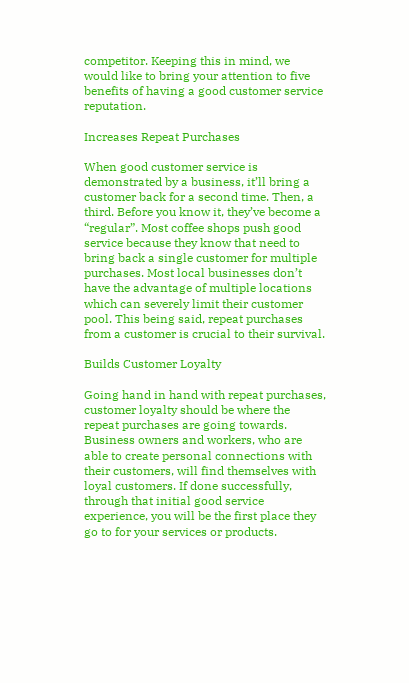competitor. Keeping this in mind, we would like to bring your attention to five benefits of having a good customer service reputation.

Increases Repeat Purchases

When good customer service is demonstrated by a business, it’ll bring a customer back for a second time. Then, a third. Before you know it, they’ve become a “regular”. Most coffee shops push good service because they know that need to bring back a single customer for multiple purchases. Most local businesses don’t have the advantage of multiple locations which can severely limit their customer pool. This being said, repeat purchases from a customer is crucial to their survival.

Builds Customer Loyalty

Going hand in hand with repeat purchases, customer loyalty should be where the repeat purchases are going towards. Business owners and workers, who are able to create personal connections with their customers, will find themselves with loyal customers. If done successfully, through that initial good service experience, you will be the first place they go to for your services or products.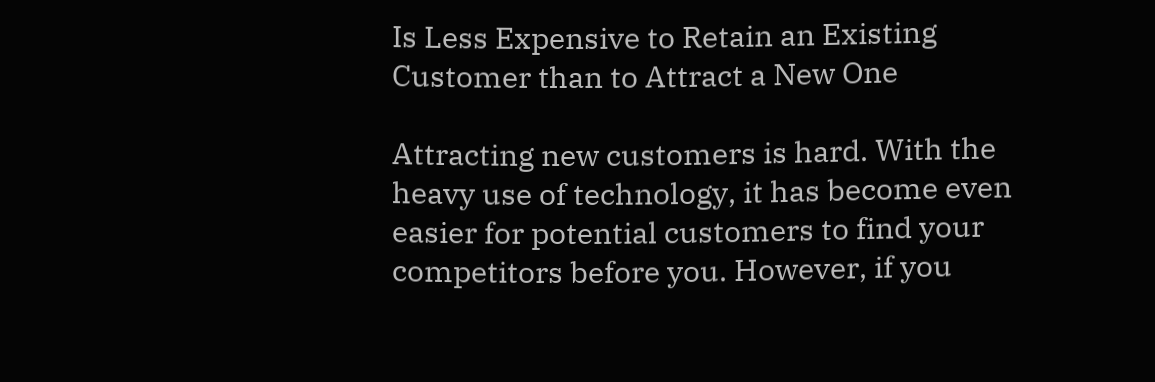Is Less Expensive to Retain an Existing Customer than to Attract a New One

Attracting new customers is hard. With the heavy use of technology, it has become even easier for potential customers to find your competitors before you. However, if you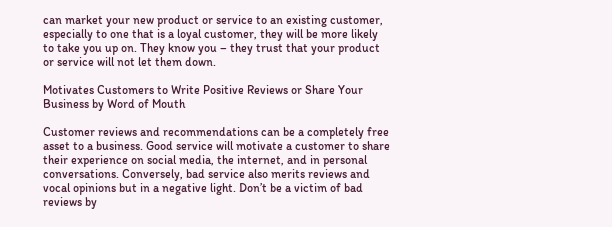can market your new product or service to an existing customer, especially to one that is a loyal customer, they will be more likely to take you up on. They know you – they trust that your product or service will not let them down.

Motivates Customers to Write Positive Reviews or Share Your Business by Word of Mouth

Customer reviews and recommendations can be a completely free asset to a business. Good service will motivate a customer to share their experience on social media, the internet, and in personal conversations. Conversely, bad service also merits reviews and vocal opinions but in a negative light. Don’t be a victim of bad reviews by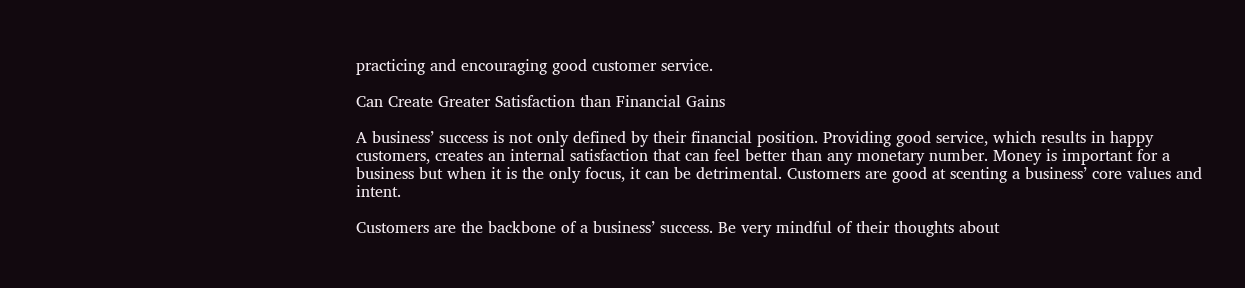practicing and encouraging good customer service.

Can Create Greater Satisfaction than Financial Gains

A business’ success is not only defined by their financial position. Providing good service, which results in happy customers, creates an internal satisfaction that can feel better than any monetary number. Money is important for a business but when it is the only focus, it can be detrimental. Customers are good at scenting a business’ core values and intent.

Customers are the backbone of a business’ success. Be very mindful of their thoughts about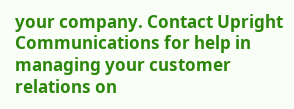your company. Contact Upright Communications for help in managing your customer relations on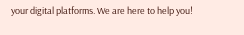your digital platforms. We are here to help you!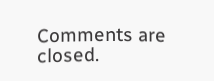Comments are closed.